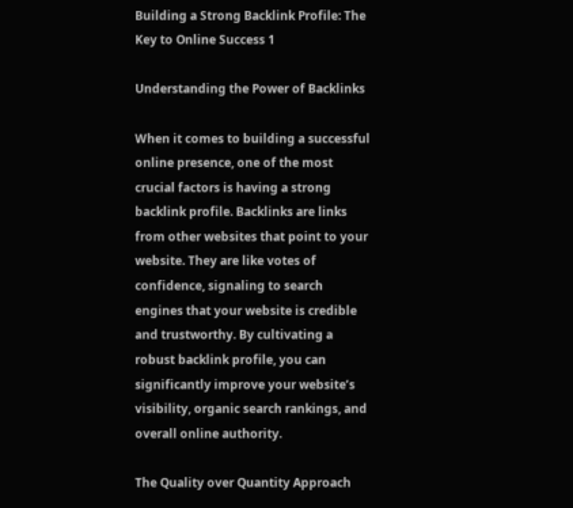Building a Strong Backlink Profile: The Key to Online Success 1

Understanding the Power of Backlinks

When it comes to building a successful online presence, one of the most crucial factors is having a strong backlink profile. Backlinks are links from other websites that point to your website. They are like votes of confidence, signaling to search engines that your website is credible and trustworthy. By cultivating a robust backlink profile, you can significantly improve your website’s visibility, organic search rankings, and overall online authority.

The Quality over Quantity Approach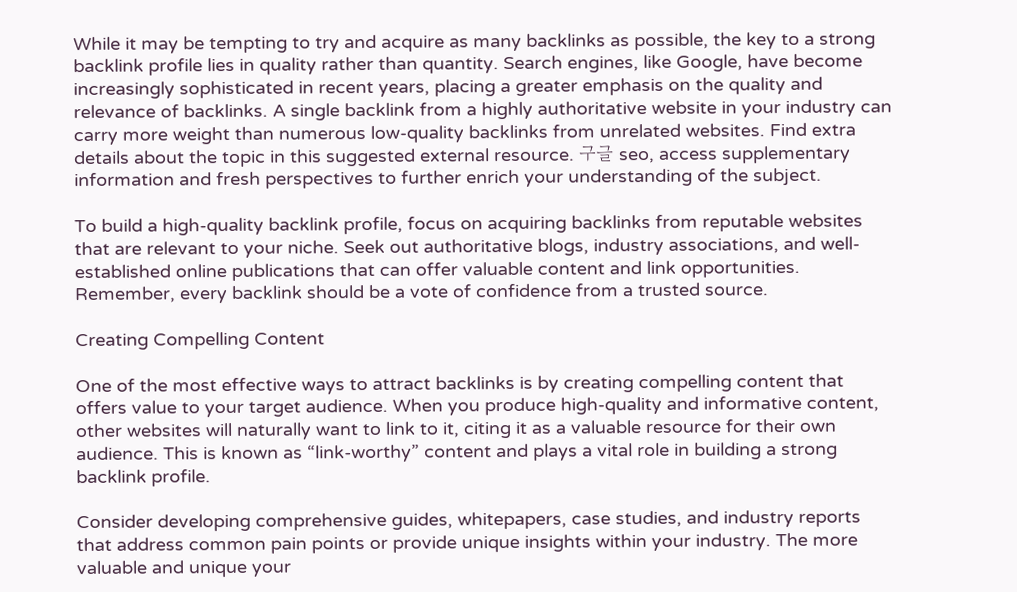While it may be tempting to try and acquire as many backlinks as possible, the key to a strong backlink profile lies in quality rather than quantity. Search engines, like Google, have become increasingly sophisticated in recent years, placing a greater emphasis on the quality and relevance of backlinks. A single backlink from a highly authoritative website in your industry can carry more weight than numerous low-quality backlinks from unrelated websites. Find extra details about the topic in this suggested external resource. 구글 seo, access supplementary information and fresh perspectives to further enrich your understanding of the subject.

To build a high-quality backlink profile, focus on acquiring backlinks from reputable websites that are relevant to your niche. Seek out authoritative blogs, industry associations, and well-established online publications that can offer valuable content and link opportunities. Remember, every backlink should be a vote of confidence from a trusted source.

Creating Compelling Content

One of the most effective ways to attract backlinks is by creating compelling content that offers value to your target audience. When you produce high-quality and informative content, other websites will naturally want to link to it, citing it as a valuable resource for their own audience. This is known as “link-worthy” content and plays a vital role in building a strong backlink profile.

Consider developing comprehensive guides, whitepapers, case studies, and industry reports that address common pain points or provide unique insights within your industry. The more valuable and unique your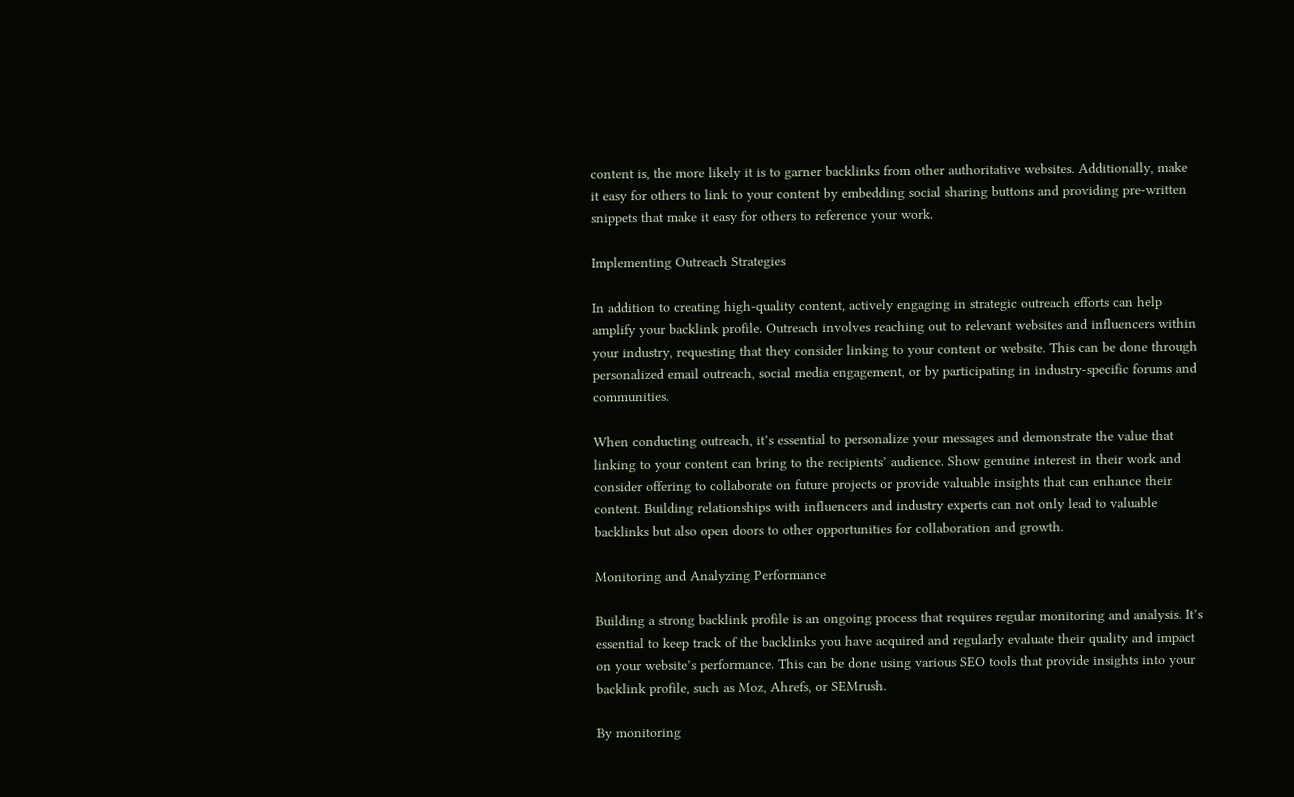content is, the more likely it is to garner backlinks from other authoritative websites. Additionally, make it easy for others to link to your content by embedding social sharing buttons and providing pre-written snippets that make it easy for others to reference your work.

Implementing Outreach Strategies

In addition to creating high-quality content, actively engaging in strategic outreach efforts can help amplify your backlink profile. Outreach involves reaching out to relevant websites and influencers within your industry, requesting that they consider linking to your content or website. This can be done through personalized email outreach, social media engagement, or by participating in industry-specific forums and communities.

When conducting outreach, it’s essential to personalize your messages and demonstrate the value that linking to your content can bring to the recipients’ audience. Show genuine interest in their work and consider offering to collaborate on future projects or provide valuable insights that can enhance their content. Building relationships with influencers and industry experts can not only lead to valuable backlinks but also open doors to other opportunities for collaboration and growth.

Monitoring and Analyzing Performance

Building a strong backlink profile is an ongoing process that requires regular monitoring and analysis. It’s essential to keep track of the backlinks you have acquired and regularly evaluate their quality and impact on your website’s performance. This can be done using various SEO tools that provide insights into your backlink profile, such as Moz, Ahrefs, or SEMrush.

By monitoring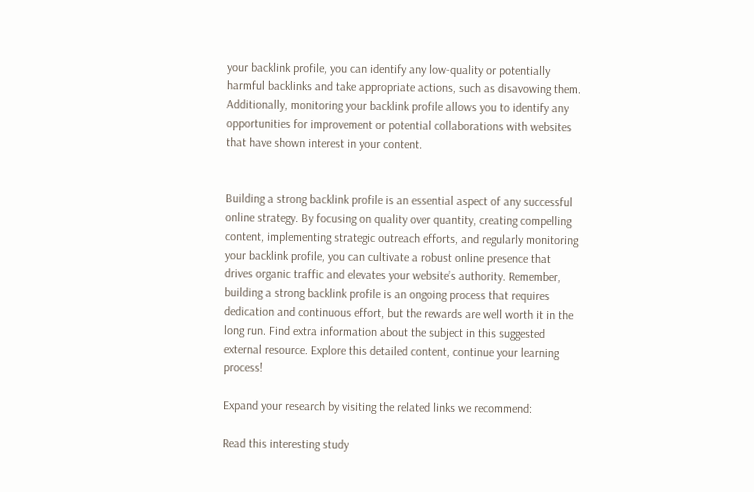your backlink profile, you can identify any low-quality or potentially harmful backlinks and take appropriate actions, such as disavowing them. Additionally, monitoring your backlink profile allows you to identify any opportunities for improvement or potential collaborations with websites that have shown interest in your content.


Building a strong backlink profile is an essential aspect of any successful online strategy. By focusing on quality over quantity, creating compelling content, implementing strategic outreach efforts, and regularly monitoring your backlink profile, you can cultivate a robust online presence that drives organic traffic and elevates your website’s authority. Remember, building a strong backlink profile is an ongoing process that requires dedication and continuous effort, but the rewards are well worth it in the long run. Find extra information about the subject in this suggested external resource. Explore this detailed content, continue your learning process!

Expand your research by visiting the related links we recommend:

Read this interesting study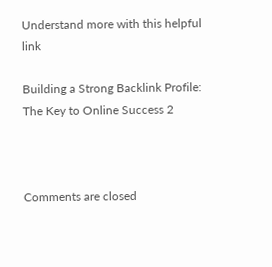Understand more with this helpful link

Building a Strong Backlink Profile: The Key to Online Success 2



Comments are closed